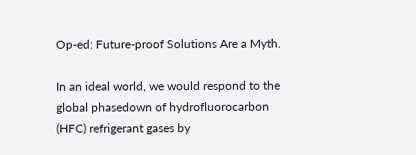Op-ed: Future-proof Solutions Are a Myth.

In an ideal world, we would respond to the global phasedown of hydrofluorocarbon (HFC) refrigerant gases by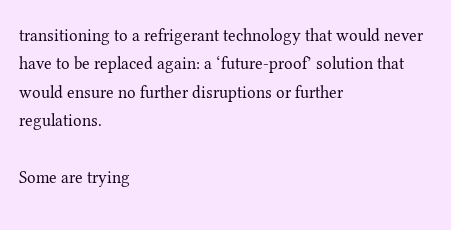transitioning to a refrigerant technology that would never have to be replaced again: a ‘future-proof’ solution that would ensure no further disruptions or further regulations.

Some are trying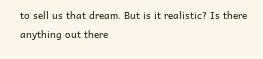to sell us that dream. But is it realistic? Is there anything out there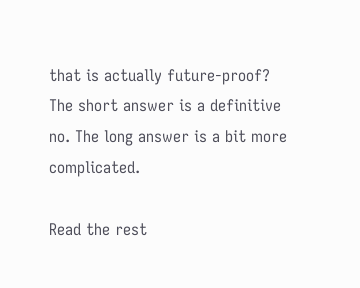that is actually future-proof? The short answer is a definitive no. The long answer is a bit more complicated.

Read the rest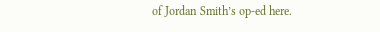of Jordan Smith’s op-ed here.